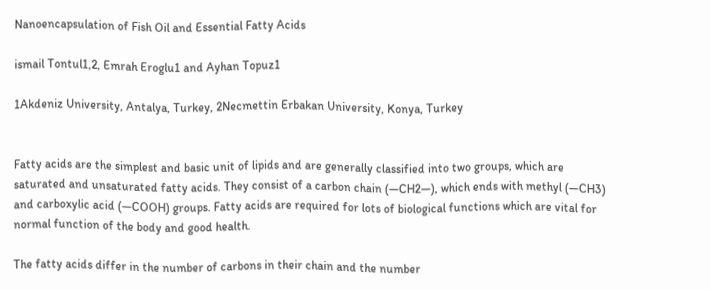Nanoencapsulation of Fish Oil and Essential Fatty Acids

ismail Tontul1,2, Emrah Eroglu1 and Ayhan Topuz1

1Akdeniz University, Antalya, Turkey, 2Necmettin Erbakan University, Konya, Turkey


Fatty acids are the simplest and basic unit of lipids and are generally classified into two groups, which are saturated and unsaturated fatty acids. They consist of a carbon chain (—CH2—), which ends with methyl (—CH3) and carboxylic acid (—COOH) groups. Fatty acids are required for lots of biological functions which are vital for normal function of the body and good health.

The fatty acids differ in the number of carbons in their chain and the number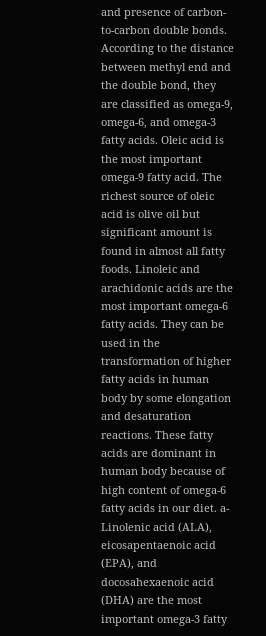and presence of carbon-to-carbon double bonds. According to the distance between methyl end and the double bond, they are classified as omega-9, omega-6, and omega-3 fatty acids. Oleic acid is the most important omega-9 fatty acid. The richest source of oleic acid is olive oil but significant amount is found in almost all fatty foods. Linoleic and arachidonic acids are the most important omega-6 fatty acids. They can be used in the transformation of higher fatty acids in human body by some elongation and desaturation reactions. These fatty acids are dominant in human body because of high content of omega-6 fatty acids in our diet. a-Linolenic acid (ALA), eicosapentaenoic acid (EPA), and docosahexaenoic acid (DHA) are the most important omega-3 fatty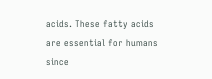acids. These fatty acids are essential for humans since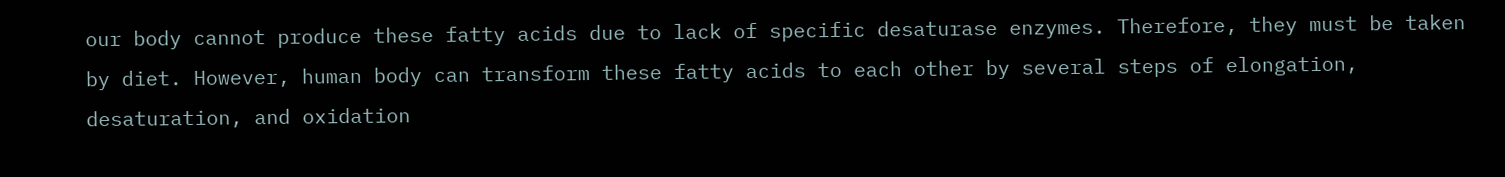our body cannot produce these fatty acids due to lack of specific desaturase enzymes. Therefore, they must be taken by diet. However, human body can transform these fatty acids to each other by several steps of elongation, desaturation, and oxidation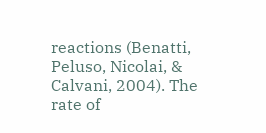reactions (Benatti, Peluso, Nicolai, & Calvani, 2004). The rate of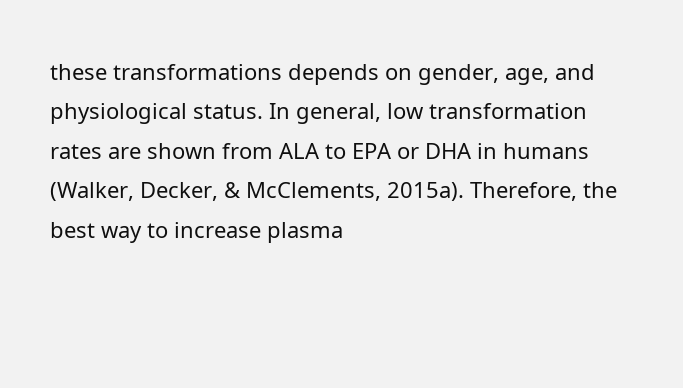these transformations depends on gender, age, and physiological status. In general, low transformation rates are shown from ALA to EPA or DHA in humans (Walker, Decker, & McClements, 2015a). Therefore, the best way to increase plasma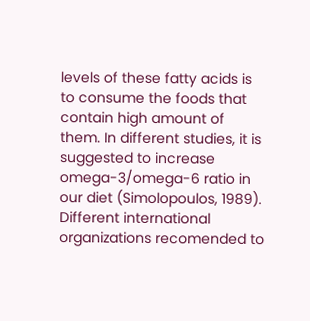levels of these fatty acids is to consume the foods that contain high amount of them. In different studies, it is suggested to increase omega-3/omega-6 ratio in our diet (Simolopoulos, 1989). Different international organizations recomended to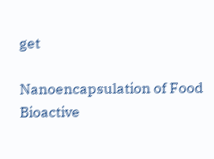get

Nanoencapsulation of Food Bioactive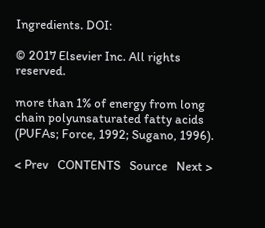Ingredients. DOI:

© 2017 Elsevier Inc. All rights reserved.

more than 1% of energy from long chain polyunsaturated fatty acids (PUFAs; Force, 1992; Sugano, 1996).

< Prev   CONTENTS   Source   Next >